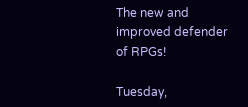The new and improved defender of RPGs!

Tuesday,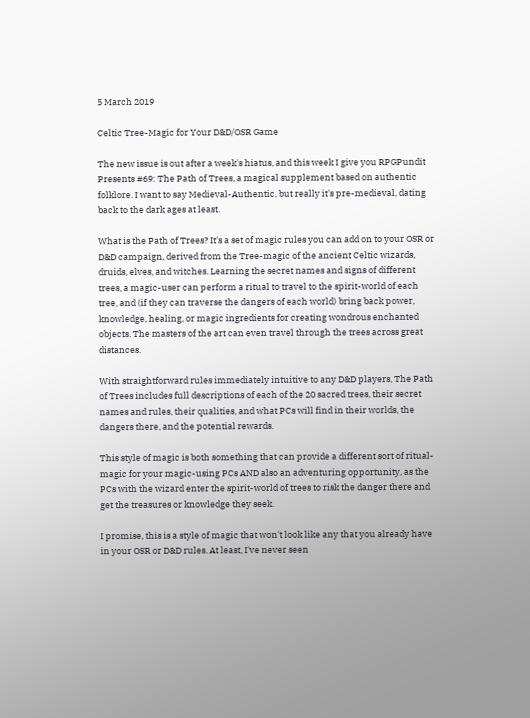5 March 2019

Celtic Tree-Magic for Your D&D/OSR Game

The new issue is out after a week's hiatus, and this week I give you RPGPundit Presents #69: The Path of Trees, a magical supplement based on authentic folklore. I want to say Medieval-Authentic, but really it's pre-medieval, dating back to the dark ages at least.

What is the Path of Trees? It's a set of magic rules you can add on to your OSR or D&D campaign, derived from the Tree-magic of the ancient Celtic wizards, druids, elves, and witches. Learning the secret names and signs of different trees, a magic-user can perform a ritual to travel to the spirit-world of each tree, and (if they can traverse the dangers of each world) bring back power, knowledge, healing, or magic ingredients for creating wondrous enchanted objects. The masters of the art can even travel through the trees across great distances.

With straightforward rules immediately intuitive to any D&D players, The Path of Trees includes full descriptions of each of the 20 sacred trees, their secret names and rules, their qualities, and what PCs will find in their worlds, the dangers there, and the potential rewards.

This style of magic is both something that can provide a different sort of ritual-magic for your magic-using PCs AND also an adventuring opportunity, as the PCs with the wizard enter the spirit-world of trees to risk the danger there and get the treasures or knowledge they seek.

I promise, this is a style of magic that won't look like any that you already have in your OSR or D&D rules. At least, I've never seen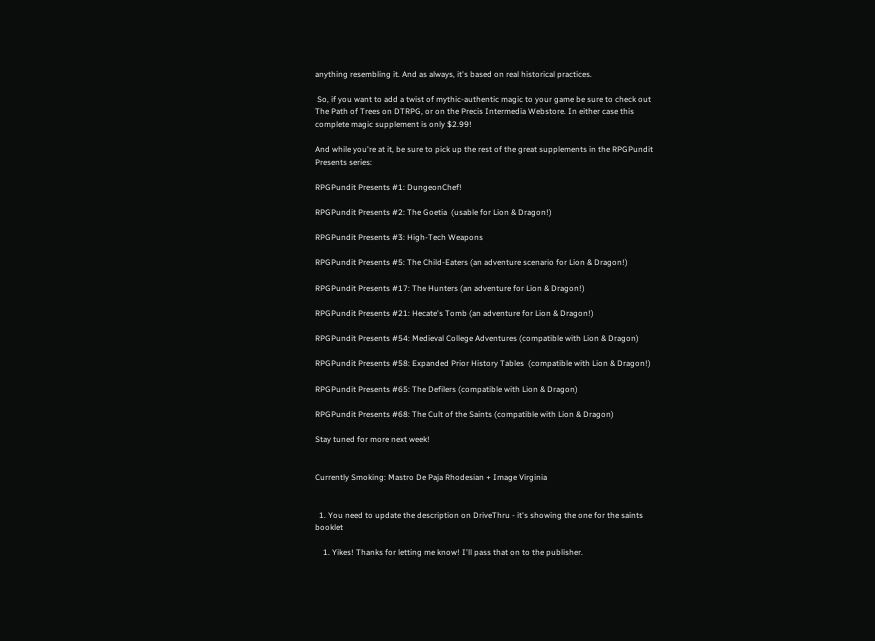anything resembling it. And as always, it's based on real historical practices.

 So, if you want to add a twist of mythic-authentic magic to your game be sure to check out The Path of Trees on DTRPG, or on the Precis Intermedia Webstore. In either case this complete magic supplement is only $2.99!

And while you're at it, be sure to pick up the rest of the great supplements in the RPGPundit Presents series:

RPGPundit Presents #1: DungeonChef!

RPGPundit Presents #2: The Goetia  (usable for Lion & Dragon!)

RPGPundit Presents #3: High-Tech Weapons

RPGPundit Presents #5: The Child-Eaters (an adventure scenario for Lion & Dragon!)

RPGPundit Presents #17: The Hunters (an adventure for Lion & Dragon!)

RPGPundit Presents #21: Hecate's Tomb (an adventure for Lion & Dragon!)

RPGPundit Presents #54: Medieval College Adventures (compatible with Lion & Dragon)

RPGPundit Presents #58: Expanded Prior History Tables  (compatible with Lion & Dragon!)

RPGPundit Presents #65: The Defilers (compatible with Lion & Dragon)

RPGPundit Presents #68: The Cult of the Saints (compatible with Lion & Dragon)

Stay tuned for more next week!


Currently Smoking: Mastro De Paja Rhodesian + Image Virginia


  1. You need to update the description on DriveThru - it's showing the one for the saints booklet

    1. Yikes! Thanks for letting me know! I'll pass that on to the publisher.